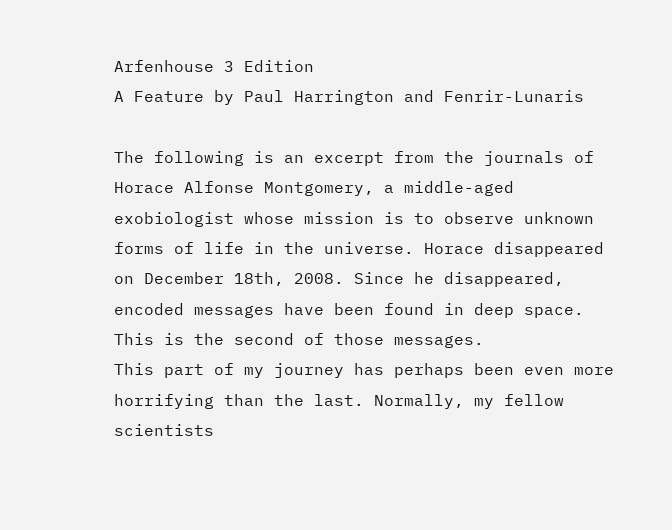Arfenhouse 3 Edition
A Feature by Paul Harrington and Fenrir-Lunaris

The following is an excerpt from the journals of Horace Alfonse Montgomery, a middle-aged exobiologist whose mission is to observe unknown forms of life in the universe. Horace disappeared on December 18th, 2008. Since he disappeared, encoded messages have been found in deep space. This is the second of those messages.
This part of my journey has perhaps been even more horrifying than the last. Normally, my fellow scientists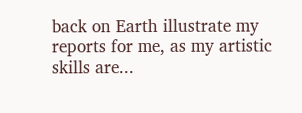back on Earth illustrate my reports for me, as my artistic skills are...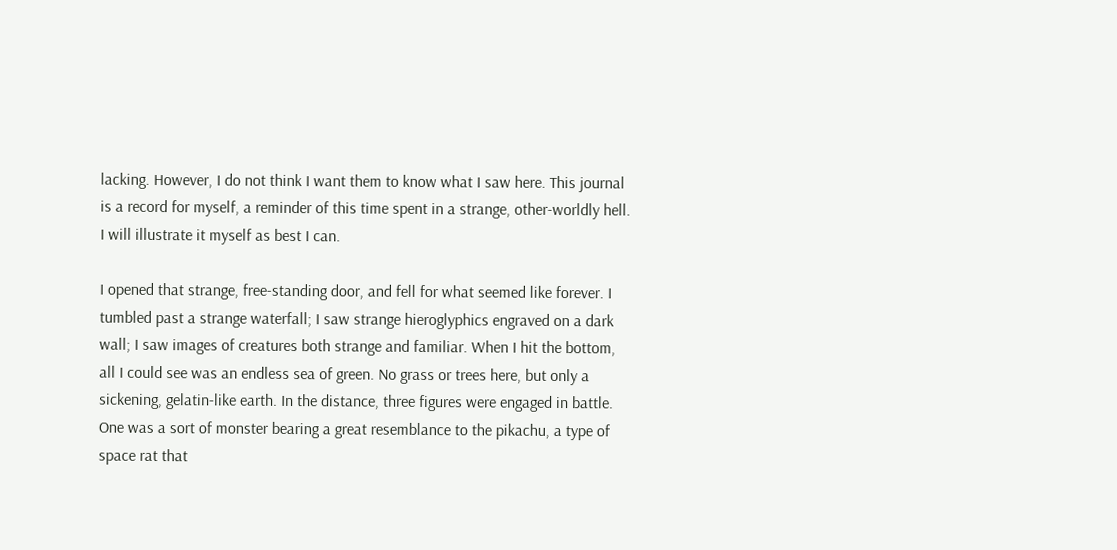lacking. However, I do not think I want them to know what I saw here. This journal is a record for myself, a reminder of this time spent in a strange, other-worldly hell. I will illustrate it myself as best I can.

I opened that strange, free-standing door, and fell for what seemed like forever. I tumbled past a strange waterfall; I saw strange hieroglyphics engraved on a dark wall; I saw images of creatures both strange and familiar. When I hit the bottom, all I could see was an endless sea of green. No grass or trees here, but only a sickening, gelatin-like earth. In the distance, three figures were engaged in battle. One was a sort of monster bearing a great resemblance to the pikachu, a type of space rat that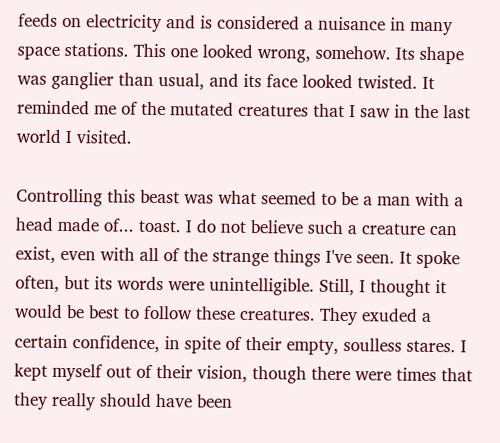feeds on electricity and is considered a nuisance in many space stations. This one looked wrong, somehow. Its shape was ganglier than usual, and its face looked twisted. It reminded me of the mutated creatures that I saw in the last world I visited.

Controlling this beast was what seemed to be a man with a head made of... toast. I do not believe such a creature can exist, even with all of the strange things I've seen. It spoke often, but its words were unintelligible. Still, I thought it would be best to follow these creatures. They exuded a certain confidence, in spite of their empty, soulless stares. I kept myself out of their vision, though there were times that they really should have been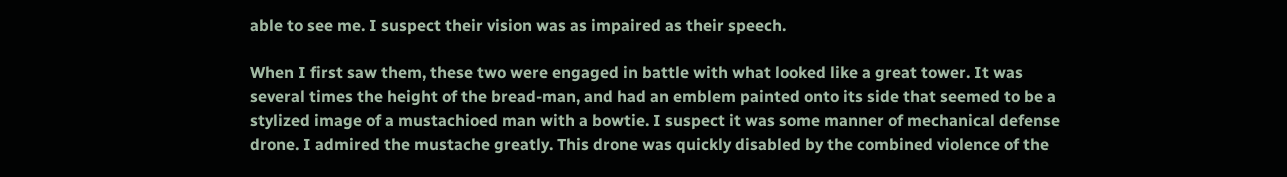able to see me. I suspect their vision was as impaired as their speech.

When I first saw them, these two were engaged in battle with what looked like a great tower. It was several times the height of the bread-man, and had an emblem painted onto its side that seemed to be a stylized image of a mustachioed man with a bowtie. I suspect it was some manner of mechanical defense drone. I admired the mustache greatly. This drone was quickly disabled by the combined violence of the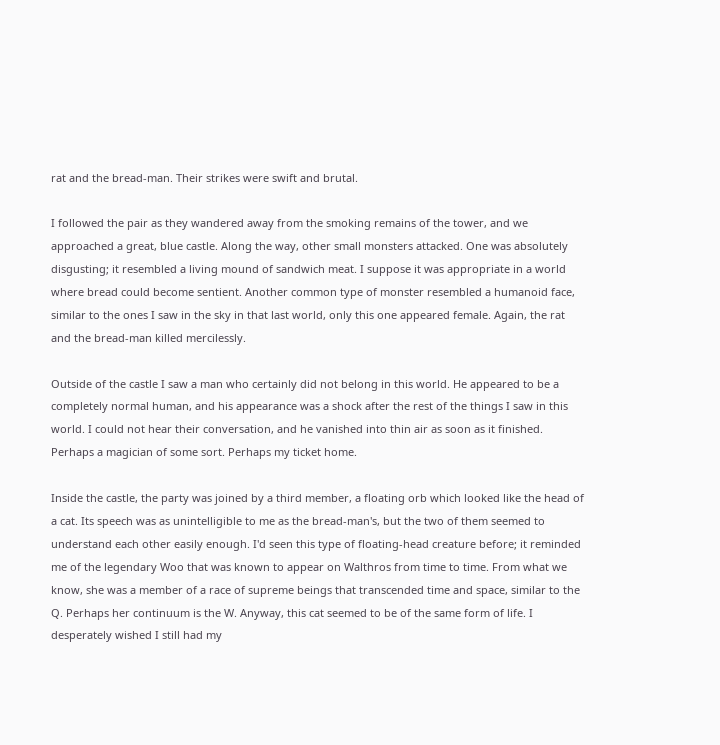rat and the bread-man. Their strikes were swift and brutal.

I followed the pair as they wandered away from the smoking remains of the tower, and we approached a great, blue castle. Along the way, other small monsters attacked. One was absolutely disgusting; it resembled a living mound of sandwich meat. I suppose it was appropriate in a world where bread could become sentient. Another common type of monster resembled a humanoid face, similar to the ones I saw in the sky in that last world, only this one appeared female. Again, the rat and the bread-man killed mercilessly.

Outside of the castle I saw a man who certainly did not belong in this world. He appeared to be a completely normal human, and his appearance was a shock after the rest of the things I saw in this world. I could not hear their conversation, and he vanished into thin air as soon as it finished. Perhaps a magician of some sort. Perhaps my ticket home.

Inside the castle, the party was joined by a third member, a floating orb which looked like the head of a cat. Its speech was as unintelligible to me as the bread-man's, but the two of them seemed to understand each other easily enough. I'd seen this type of floating-head creature before; it reminded me of the legendary Woo that was known to appear on Walthros from time to time. From what we know, she was a member of a race of supreme beings that transcended time and space, similar to the Q. Perhaps her continuum is the W. Anyway, this cat seemed to be of the same form of life. I desperately wished I still had my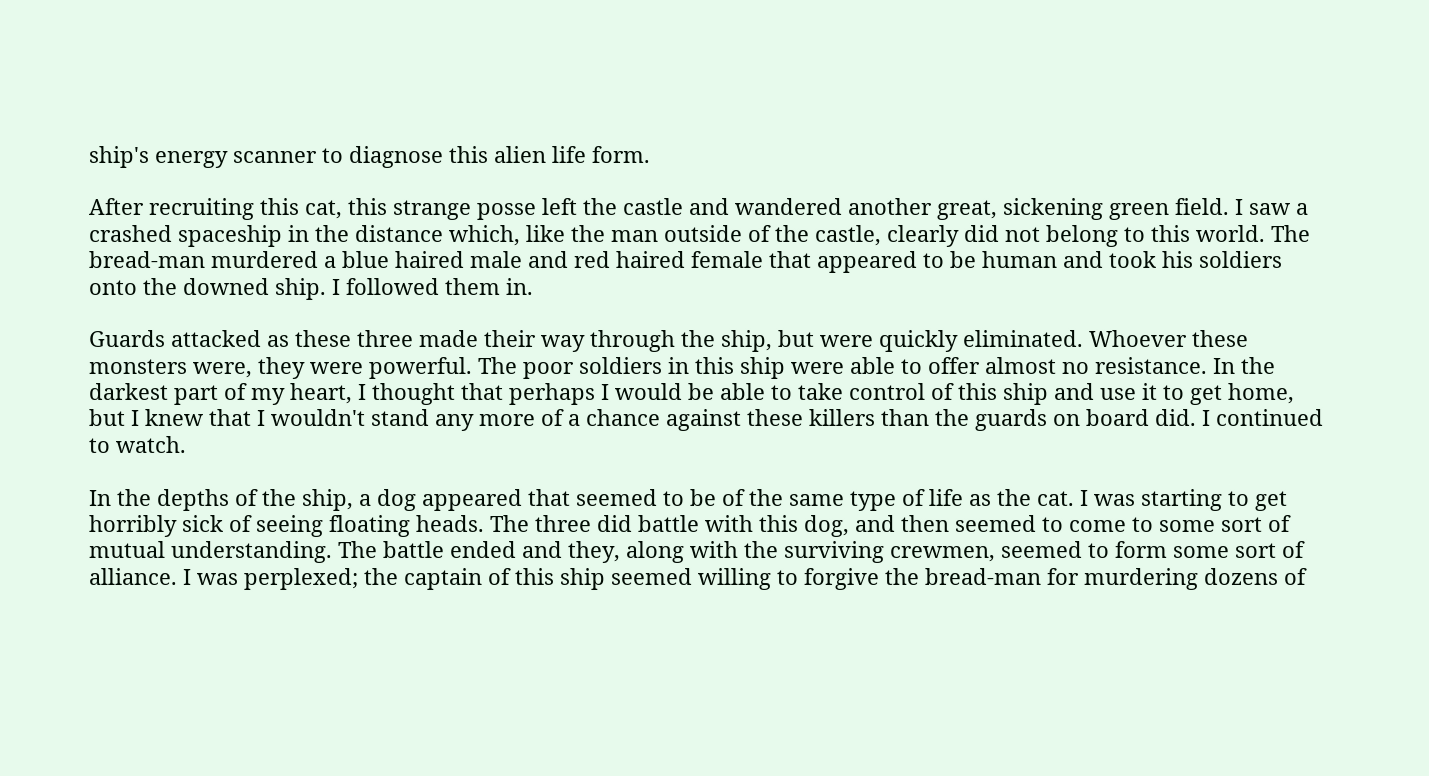ship's energy scanner to diagnose this alien life form.

After recruiting this cat, this strange posse left the castle and wandered another great, sickening green field. I saw a crashed spaceship in the distance which, like the man outside of the castle, clearly did not belong to this world. The bread-man murdered a blue haired male and red haired female that appeared to be human and took his soldiers onto the downed ship. I followed them in.

Guards attacked as these three made their way through the ship, but were quickly eliminated. Whoever these monsters were, they were powerful. The poor soldiers in this ship were able to offer almost no resistance. In the darkest part of my heart, I thought that perhaps I would be able to take control of this ship and use it to get home, but I knew that I wouldn't stand any more of a chance against these killers than the guards on board did. I continued to watch.

In the depths of the ship, a dog appeared that seemed to be of the same type of life as the cat. I was starting to get horribly sick of seeing floating heads. The three did battle with this dog, and then seemed to come to some sort of mutual understanding. The battle ended and they, along with the surviving crewmen, seemed to form some sort of alliance. I was perplexed; the captain of this ship seemed willing to forgive the bread-man for murdering dozens of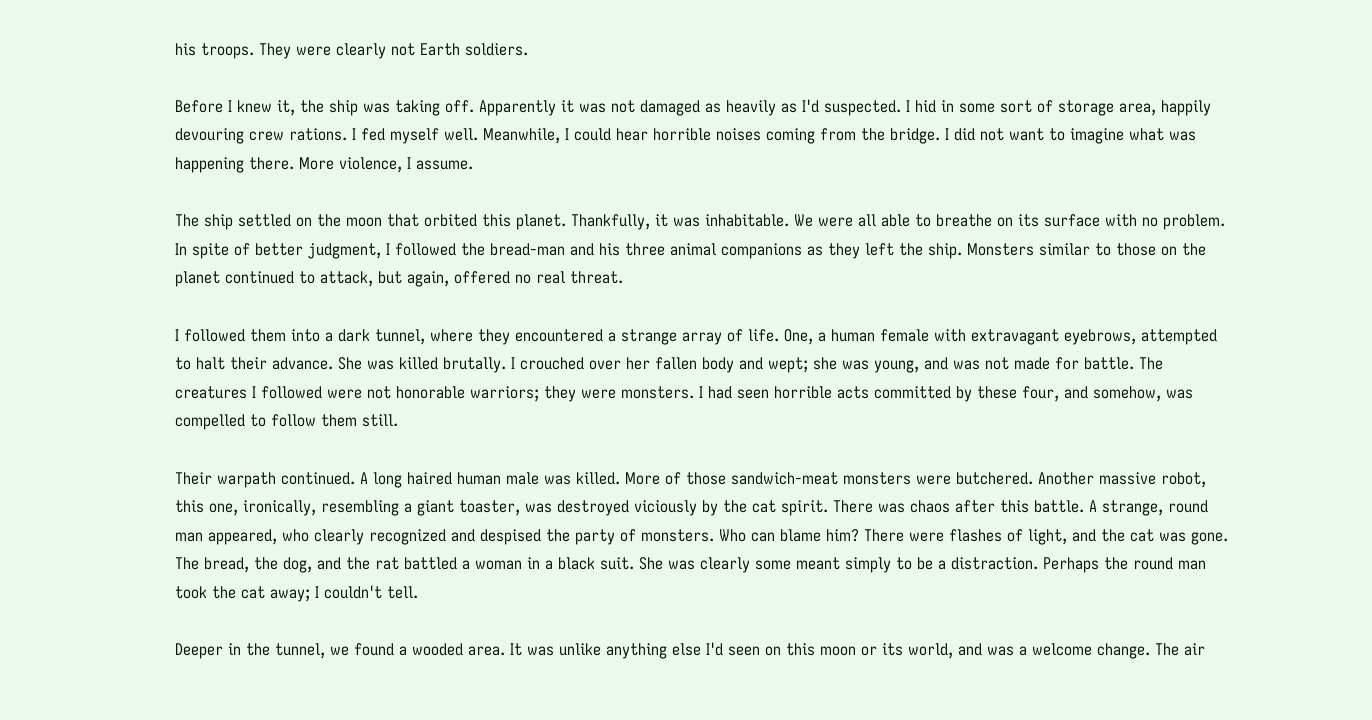his troops. They were clearly not Earth soldiers.

Before I knew it, the ship was taking off. Apparently it was not damaged as heavily as I'd suspected. I hid in some sort of storage area, happily devouring crew rations. I fed myself well. Meanwhile, I could hear horrible noises coming from the bridge. I did not want to imagine what was happening there. More violence, I assume.

The ship settled on the moon that orbited this planet. Thankfully, it was inhabitable. We were all able to breathe on its surface with no problem. In spite of better judgment, I followed the bread-man and his three animal companions as they left the ship. Monsters similar to those on the planet continued to attack, but again, offered no real threat.

I followed them into a dark tunnel, where they encountered a strange array of life. One, a human female with extravagant eyebrows, attempted to halt their advance. She was killed brutally. I crouched over her fallen body and wept; she was young, and was not made for battle. The creatures I followed were not honorable warriors; they were monsters. I had seen horrible acts committed by these four, and somehow, was compelled to follow them still.

Their warpath continued. A long haired human male was killed. More of those sandwich-meat monsters were butchered. Another massive robot, this one, ironically, resembling a giant toaster, was destroyed viciously by the cat spirit. There was chaos after this battle. A strange, round man appeared, who clearly recognized and despised the party of monsters. Who can blame him? There were flashes of light, and the cat was gone. The bread, the dog, and the rat battled a woman in a black suit. She was clearly some meant simply to be a distraction. Perhaps the round man took the cat away; I couldn't tell.

Deeper in the tunnel, we found a wooded area. It was unlike anything else I'd seen on this moon or its world, and was a welcome change. The air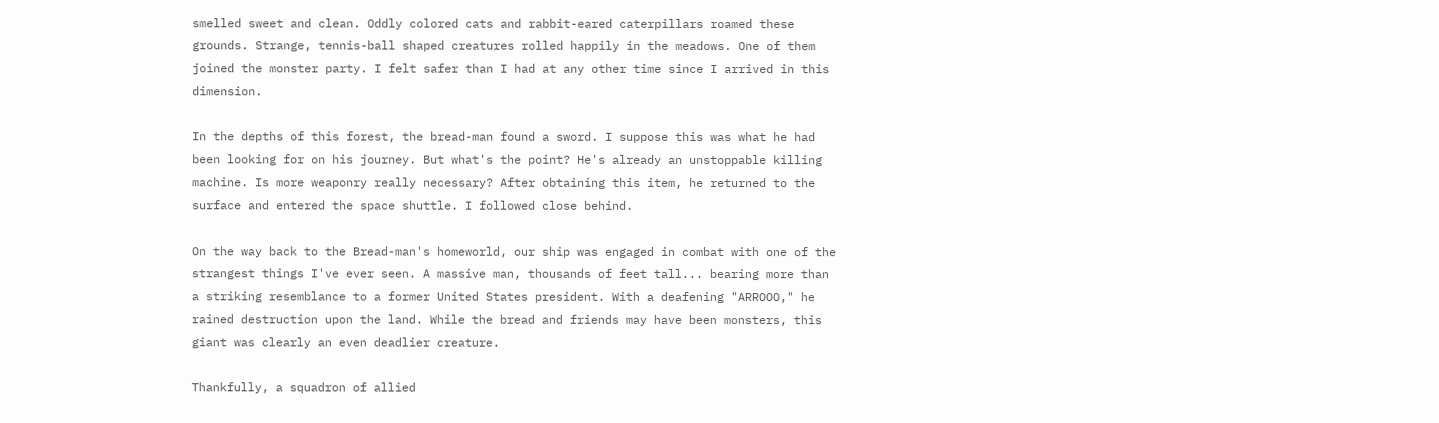smelled sweet and clean. Oddly colored cats and rabbit-eared caterpillars roamed these grounds. Strange, tennis-ball shaped creatures rolled happily in the meadows. One of them joined the monster party. I felt safer than I had at any other time since I arrived in this dimension.

In the depths of this forest, the bread-man found a sword. I suppose this was what he had been looking for on his journey. But what's the point? He's already an unstoppable killing machine. Is more weaponry really necessary? After obtaining this item, he returned to the surface and entered the space shuttle. I followed close behind.

On the way back to the Bread-man's homeworld, our ship was engaged in combat with one of the strangest things I've ever seen. A massive man, thousands of feet tall... bearing more than a striking resemblance to a former United States president. With a deafening "ARROOO," he rained destruction upon the land. While the bread and friends may have been monsters, this giant was clearly an even deadlier creature.

Thankfully, a squadron of allied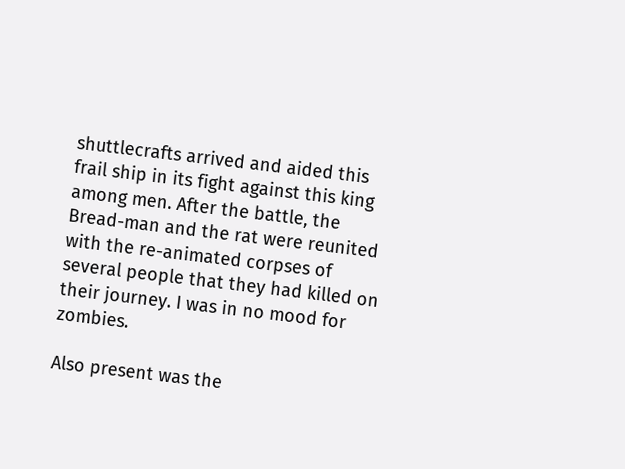shuttlecrafts arrived and aided this frail ship in its fight against this king among men. After the battle, the Bread-man and the rat were reunited with the re-animated corpses of several people that they had killed on their journey. I was in no mood for zombies.

Also present was the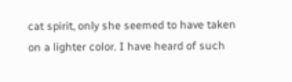cat spirit, only she seemed to have taken on a lighter color. I have heard of such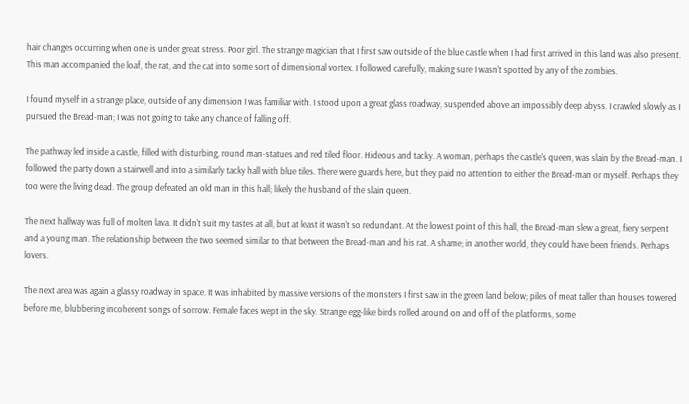hair changes occurring when one is under great stress. Poor girl. The strange magician that I first saw outside of the blue castle when I had first arrived in this land was also present. This man accompanied the loaf, the rat, and the cat into some sort of dimensional vortex. I followed carefully, making sure I wasn't spotted by any of the zombies.

I found myself in a strange place, outside of any dimension I was familiar with. I stood upon a great glass roadway, suspended above an impossibly deep abyss. I crawled slowly as I pursued the Bread-man; I was not going to take any chance of falling off.

The pathway led inside a castle, filled with disturbing, round man-statues and red tiled floor. Hideous and tacky. A woman, perhaps the castle's queen, was slain by the Bread-man. I followed the party down a stairwell and into a similarly tacky hall with blue tiles. There were guards here, but they paid no attention to either the Bread-man or myself. Perhaps they too were the living dead. The group defeated an old man in this hall; likely the husband of the slain queen.

The next hallway was full of molten lava. It didn't suit my tastes at all, but at least it wasn't so redundant. At the lowest point of this hall, the Bread-man slew a great, fiery serpent and a young man. The relationship between the two seemed similar to that between the Bread-man and his rat. A shame; in another world, they could have been friends. Perhaps lovers.

The next area was again a glassy roadway in space. It was inhabited by massive versions of the monsters I first saw in the green land below; piles of meat taller than houses towered before me, blubbering incoherent songs of sorrow. Female faces wept in the sky. Strange egg-like birds rolled around on and off of the platforms, some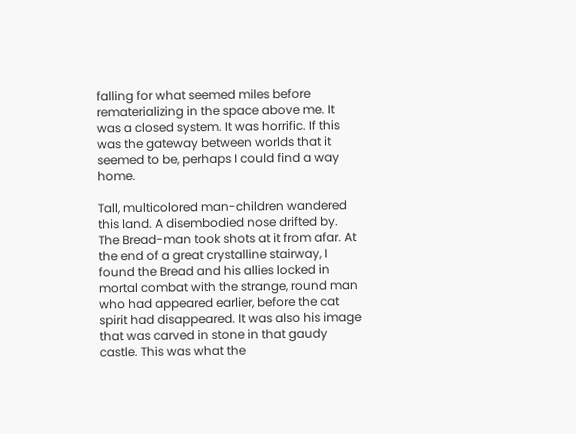falling for what seemed miles before rematerializing in the space above me. It was a closed system. It was horrific. If this was the gateway between worlds that it seemed to be, perhaps I could find a way home.

Tall, multicolored man-children wandered this land. A disembodied nose drifted by. The Bread-man took shots at it from afar. At the end of a great crystalline stairway, I found the Bread and his allies locked in mortal combat with the strange, round man who had appeared earlier, before the cat spirit had disappeared. It was also his image that was carved in stone in that gaudy castle. This was what the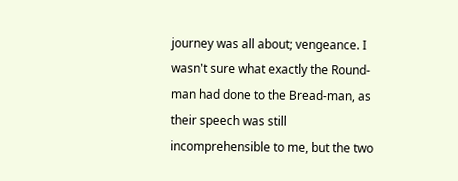journey was all about; vengeance. I wasn't sure what exactly the Round-man had done to the Bread-man, as their speech was still incomprehensible to me, but the two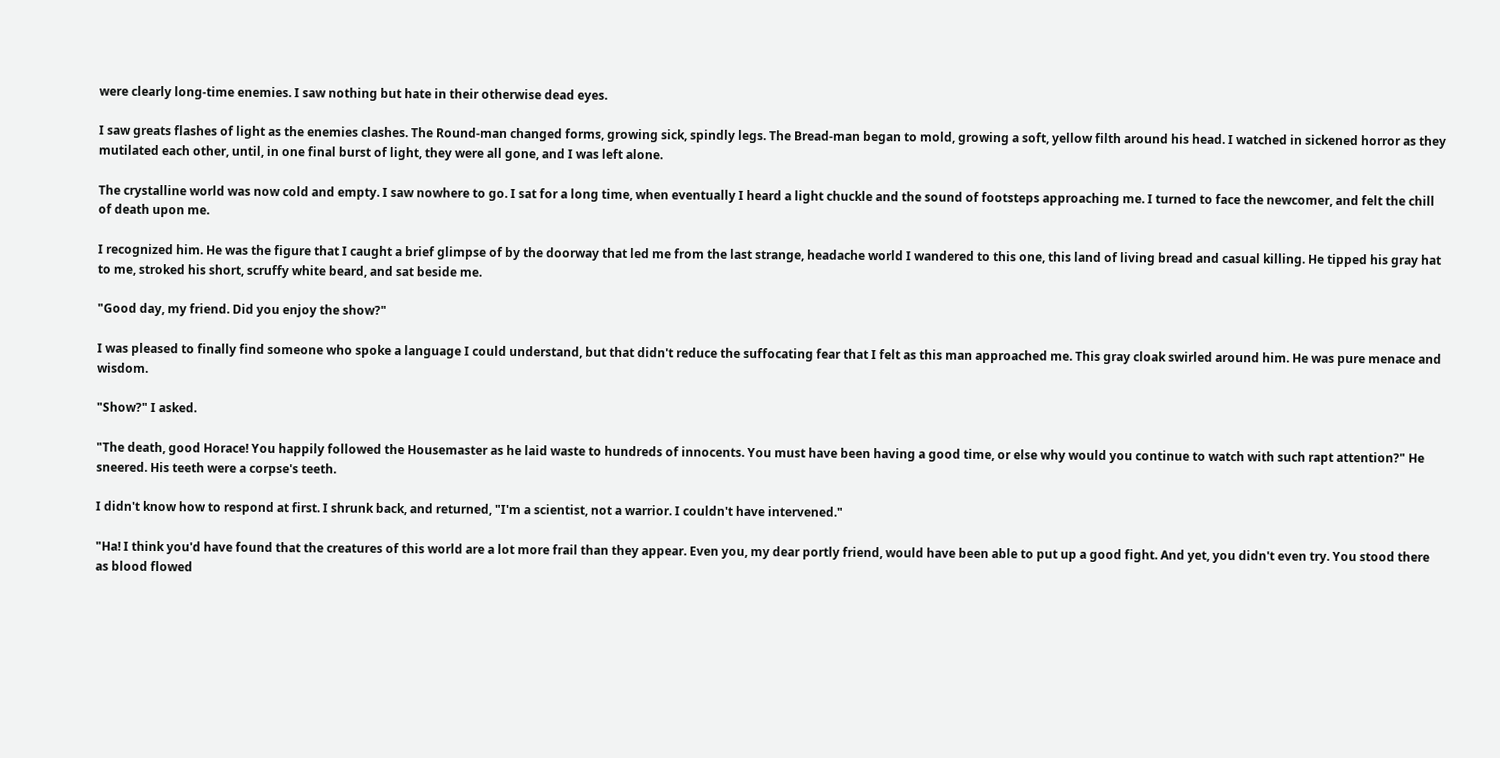were clearly long-time enemies. I saw nothing but hate in their otherwise dead eyes.

I saw greats flashes of light as the enemies clashes. The Round-man changed forms, growing sick, spindly legs. The Bread-man began to mold, growing a soft, yellow filth around his head. I watched in sickened horror as they mutilated each other, until, in one final burst of light, they were all gone, and I was left alone.

The crystalline world was now cold and empty. I saw nowhere to go. I sat for a long time, when eventually I heard a light chuckle and the sound of footsteps approaching me. I turned to face the newcomer, and felt the chill of death upon me.

I recognized him. He was the figure that I caught a brief glimpse of by the doorway that led me from the last strange, headache world I wandered to this one, this land of living bread and casual killing. He tipped his gray hat to me, stroked his short, scruffy white beard, and sat beside me.

"Good day, my friend. Did you enjoy the show?"

I was pleased to finally find someone who spoke a language I could understand, but that didn't reduce the suffocating fear that I felt as this man approached me. This gray cloak swirled around him. He was pure menace and wisdom.

"Show?" I asked.

"The death, good Horace! You happily followed the Housemaster as he laid waste to hundreds of innocents. You must have been having a good time, or else why would you continue to watch with such rapt attention?" He sneered. His teeth were a corpse's teeth.

I didn't know how to respond at first. I shrunk back, and returned, "I'm a scientist, not a warrior. I couldn't have intervened."

"Ha! I think you'd have found that the creatures of this world are a lot more frail than they appear. Even you, my dear portly friend, would have been able to put up a good fight. And yet, you didn't even try. You stood there as blood flowed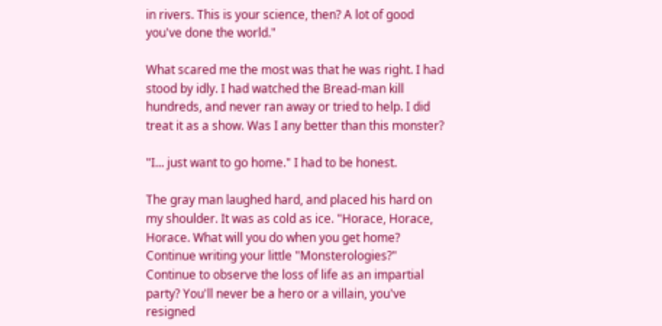in rivers. This is your science, then? A lot of good you've done the world."

What scared me the most was that he was right. I had stood by idly. I had watched the Bread-man kill hundreds, and never ran away or tried to help. I did treat it as a show. Was I any better than this monster?

"I... just want to go home." I had to be honest.

The gray man laughed hard, and placed his hard on my shoulder. It was as cold as ice. "Horace, Horace, Horace. What will you do when you get home? Continue writing your little "Monsterologies?" Continue to observe the loss of life as an impartial party? You'll never be a hero or a villain, you've resigned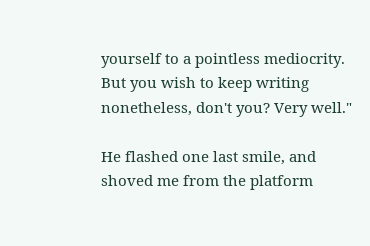yourself to a pointless mediocrity. But you wish to keep writing nonetheless, don't you? Very well."

He flashed one last smile, and shoved me from the platform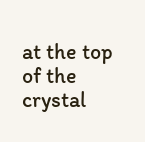at the top of the crystal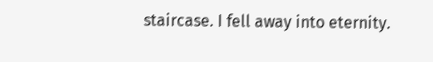staircase. I fell away into eternity.